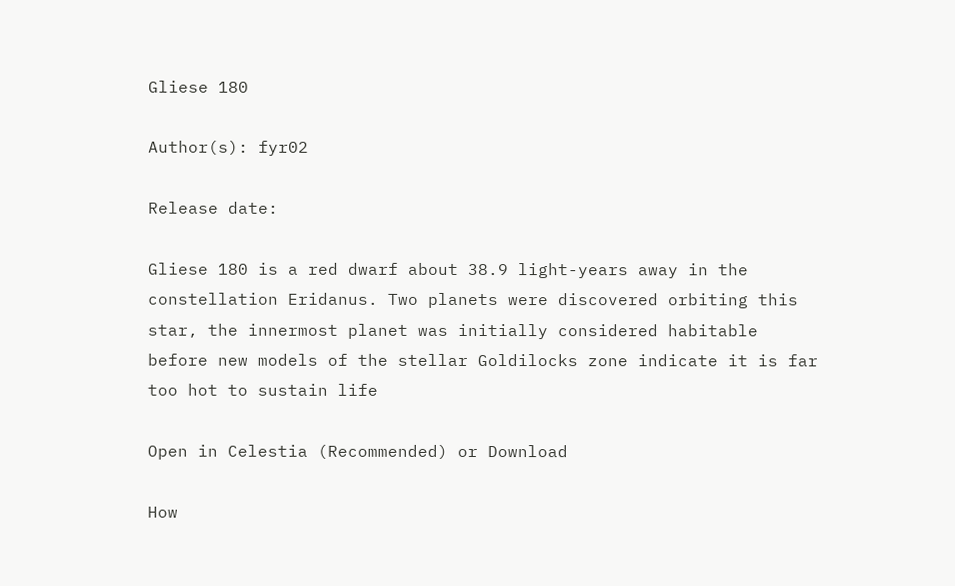Gliese 180

Author(s): fyr02

Release date:

Gliese 180 is a red dwarf about 38.9 light-years away in the constellation Eridanus. Two planets were discovered orbiting this star, the innermost planet was initially considered habitable before new models of the stellar Goldilocks zone indicate it is far too hot to sustain life

Open in Celestia (Recommended) or Download

How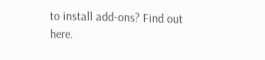to install add-ons? Find out here.